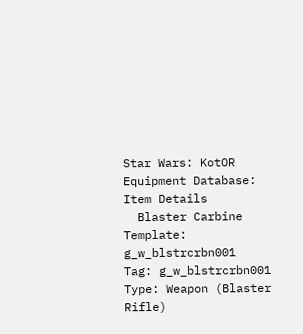Star Wars: KotOR Equipment Database: Item Details
  Blaster Carbine
Template: g_w_blstrcrbn001
Tag: g_w_blstrcrbn001
Type: Weapon (Blaster Rifle)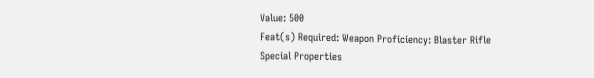Value: 500
Feat(s) Required: Weapon Proficiency: Blaster Rifle
Special Properties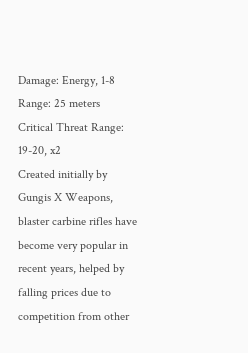Damage: Energy, 1-8
Range: 25 meters
Critical Threat Range: 19-20, x2
Created initially by Gungis X Weapons, blaster carbine rifles have become very popular in recent years, helped by falling prices due to competition from other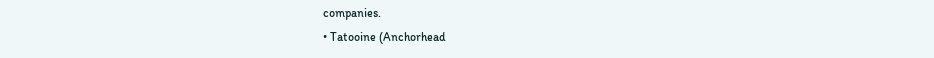companies.
• Tatooine (Anchorhead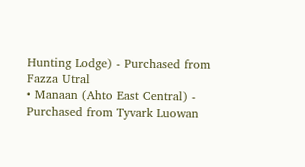Hunting Lodge) - Purchased from Fazza Utral
• Manaan (Ahto East Central) - Purchased from Tyvark Luowan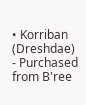• Korriban (Dreshdae) - Purchased from B'ree